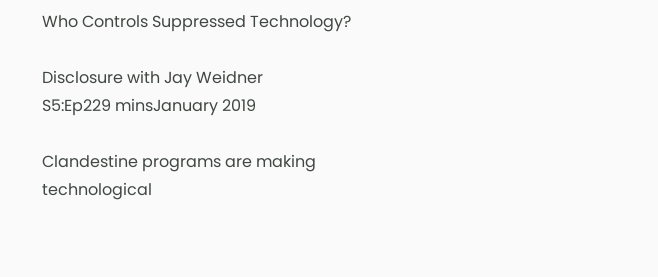Who Controls Suppressed Technology?

Disclosure with Jay Weidner
S5:Ep229 minsJanuary 2019

Clandestine programs are making technological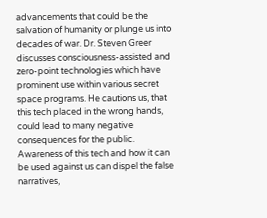advancements that could be the salvation of humanity or plunge us into decades of war. Dr. Steven Greer discusses consciousness-assisted and zero-point technologies which have prominent use within various secret space programs. He cautions us, that this tech placed in the wrong hands, could lead to many negative consequences for the public. Awareness of this tech and how it can be used against us can dispel the false narratives,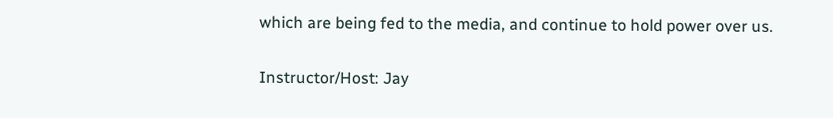which are being fed to the media, and continue to hold power over us.

Instructor/Host: Jay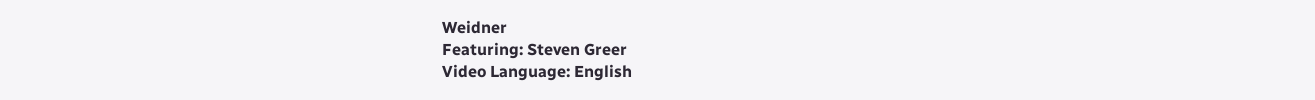Weidner
Featuring: Steven Greer
Video Language: English